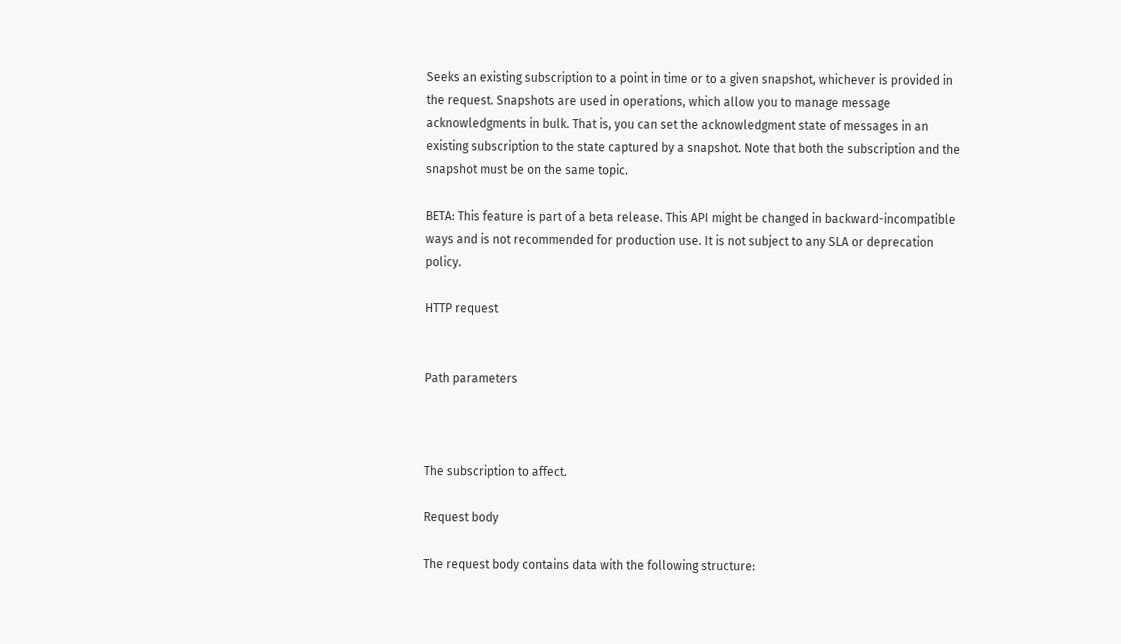Seeks an existing subscription to a point in time or to a given snapshot, whichever is provided in the request. Snapshots are used in operations, which allow you to manage message acknowledgments in bulk. That is, you can set the acknowledgment state of messages in an existing subscription to the state captured by a snapshot. Note that both the subscription and the snapshot must be on the same topic.

BETA: This feature is part of a beta release. This API might be changed in backward-incompatible ways and is not recommended for production use. It is not subject to any SLA or deprecation policy.

HTTP request


Path parameters



The subscription to affect.

Request body

The request body contains data with the following structure: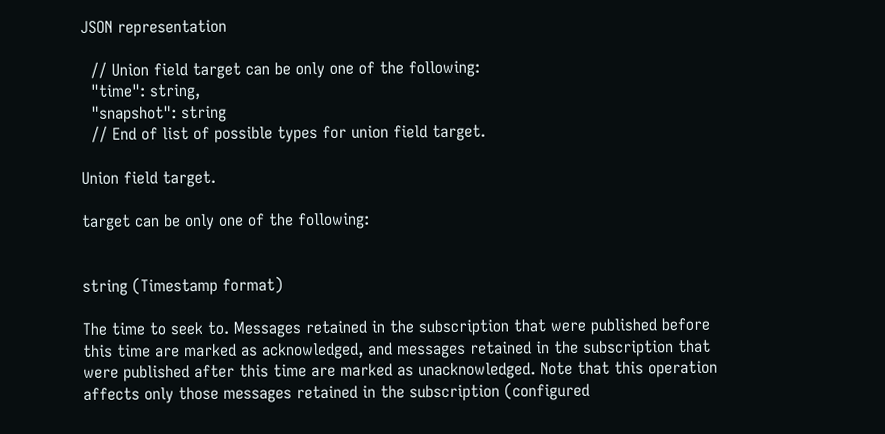JSON representation

  // Union field target can be only one of the following:
  "time": string,
  "snapshot": string
  // End of list of possible types for union field target.

Union field target.

target can be only one of the following:


string (Timestamp format)

The time to seek to. Messages retained in the subscription that were published before this time are marked as acknowledged, and messages retained in the subscription that were published after this time are marked as unacknowledged. Note that this operation affects only those messages retained in the subscription (configured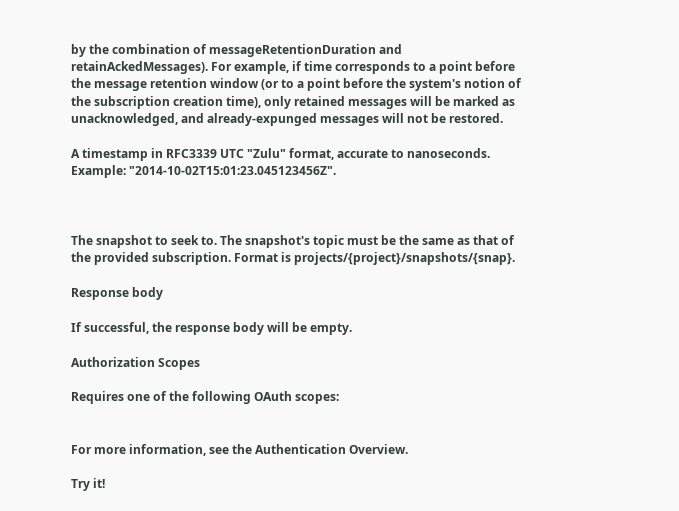by the combination of messageRetentionDuration and retainAckedMessages). For example, if time corresponds to a point before the message retention window (or to a point before the system's notion of the subscription creation time), only retained messages will be marked as unacknowledged, and already-expunged messages will not be restored.

A timestamp in RFC3339 UTC "Zulu" format, accurate to nanoseconds. Example: "2014-10-02T15:01:23.045123456Z".



The snapshot to seek to. The snapshot's topic must be the same as that of the provided subscription. Format is projects/{project}/snapshots/{snap}.

Response body

If successful, the response body will be empty.

Authorization Scopes

Requires one of the following OAuth scopes:


For more information, see the Authentication Overview.

Try it!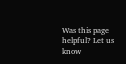Was this page helpful? Let us know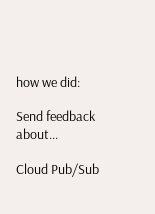how we did:

Send feedback about...

Cloud Pub/Sub